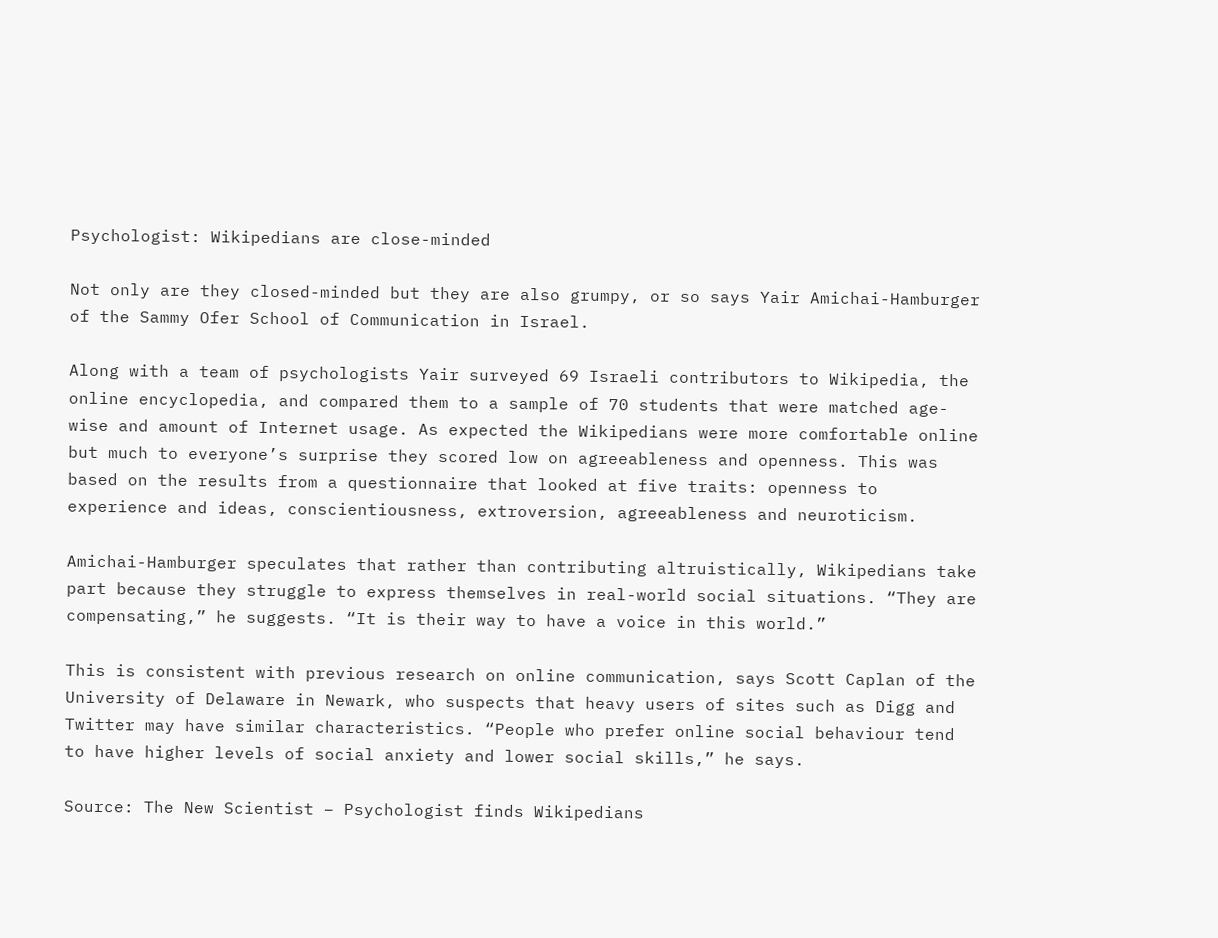Psychologist: Wikipedians are close-minded

Not only are they closed-minded but they are also grumpy, or so says Yair Amichai-Hamburger of the Sammy Ofer School of Communication in Israel.

Along with a team of psychologists Yair surveyed 69 Israeli contributors to Wikipedia, the online encyclopedia, and compared them to a sample of 70 students that were matched age-wise and amount of Internet usage. As expected the Wikipedians were more comfortable online but much to everyone’s surprise they scored low on agreeableness and openness. This was based on the results from a questionnaire that looked at five traits: openness to experience and ideas, conscientiousness, extroversion, agreeableness and neuroticism.

Amichai-Hamburger speculates that rather than contributing altruistically, Wikipedians take part because they struggle to express themselves in real-world social situations. “They are compensating,” he suggests. “It is their way to have a voice in this world.”

This is consistent with previous research on online communication, says Scott Caplan of the University of Delaware in Newark, who suspects that heavy users of sites such as Digg and Twitter may have similar characteristics. “People who prefer online social behaviour tend to have higher levels of social anxiety and lower social skills,” he says.

Source: The New Scientist – Psychologist finds Wikipedians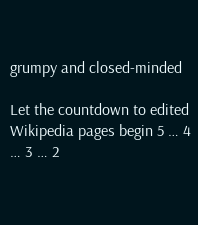grumpy and closed-minded

Let the countdown to edited Wikipedia pages begin 5 … 4 … 3 … 2